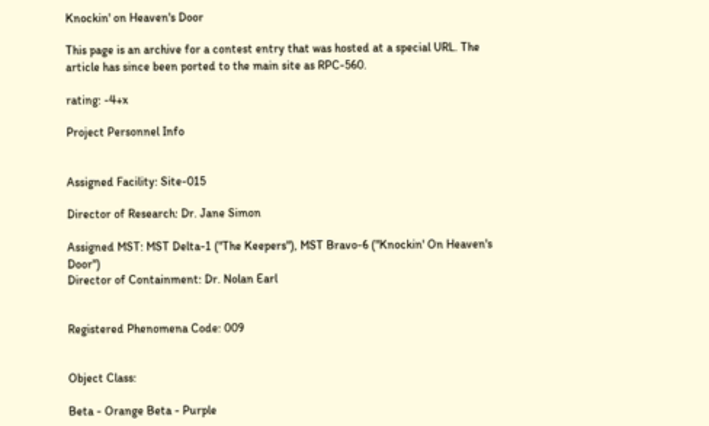Knockin' on Heaven's Door

This page is an archive for a contest entry that was hosted at a special URL. The article has since been ported to the main site as RPC-560.

rating: -4+x

Project Personnel Info


Assigned Facility: Site-015

Director of Research: Dr. Jane Simon

Assigned MST: MST Delta-1 ("The Keepers"), MST Bravo-6 ("Knockin' On Heaven's Door")
Director of Containment: Dr. Nolan Earl


Registered Phenomena Code: 009


Object Class:

Beta - Orange Beta - Purple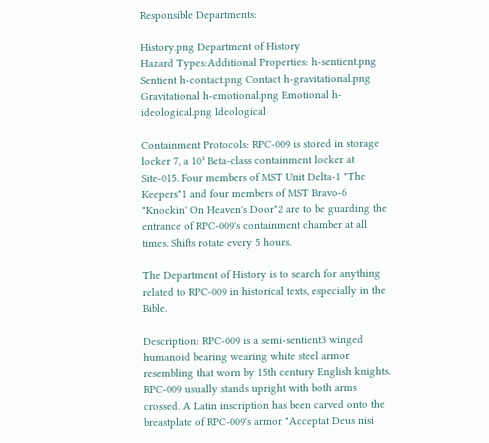Responsible Departments:

History.png Department of History
Hazard Types:Additional Properties: h-sentient.png Sentient h-contact.png Contact h-gravitational.png Gravitational h-emotional.png Emotional h-ideological.png Ideological

Containment Protocols: RPC-009 is stored in storage locker 7, a 10³ Beta-class containment locker at Site-015. Four members of MST Unit Delta-1 "The Keepers"1 and four members of MST Bravo-6 "Knockin' On Heaven's Door"2 are to be guarding the entrance of RPC-009's containment chamber at all times. Shifts rotate every 5 hours.

The Department of History is to search for anything related to RPC-009 in historical texts, especially in the Bible.

Description: RPC-009 is a semi-sentient3 winged humanoid bearing wearing white steel armor resembling that worn by 15th century English knights. RPC-009 usually stands upright with both arms crossed. A Latin inscription has been carved onto the breastplate of RPC-009's armor "Acceptat Deus nisi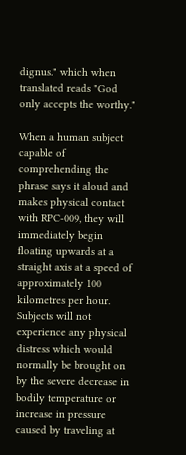dignus." which when translated reads "God only accepts the worthy."

When a human subject capable of comprehending the phrase says it aloud and makes physical contact with RPC-009, they will immediately begin floating upwards at a straight axis at a speed of approximately 100 kilometres per hour. Subjects will not experience any physical distress which would normally be brought on by the severe decrease in bodily temperature or increase in pressure caused by traveling at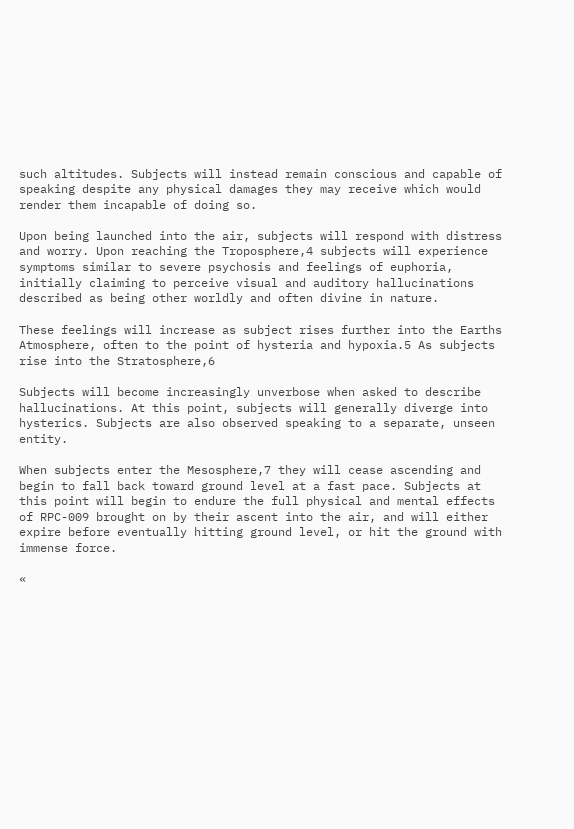such altitudes. Subjects will instead remain conscious and capable of speaking despite any physical damages they may receive which would render them incapable of doing so.

Upon being launched into the air, subjects will respond with distress and worry. Upon reaching the Troposphere,4 subjects will experience symptoms similar to severe psychosis and feelings of euphoria, initially claiming to perceive visual and auditory hallucinations described as being other worldly and often divine in nature.

These feelings will increase as subject rises further into the Earths Atmosphere, often to the point of hysteria and hypoxia.5 As subjects rise into the Stratosphere,6

Subjects will become increasingly unverbose when asked to describe hallucinations. At this point, subjects will generally diverge into hysterics. Subjects are also observed speaking to a separate, unseen entity.

When subjects enter the Mesosphere,7 they will cease ascending and begin to fall back toward ground level at a fast pace. Subjects at this point will begin to endure the full physical and mental effects of RPC-009 brought on by their ascent into the air, and will either expire before eventually hitting ground level, or hit the ground with immense force.

«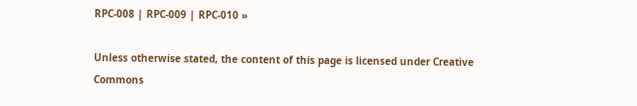RPC-008 | RPC-009 | RPC-010 »

Unless otherwise stated, the content of this page is licensed under Creative Commons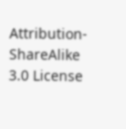Attribution-ShareAlike 3.0 License